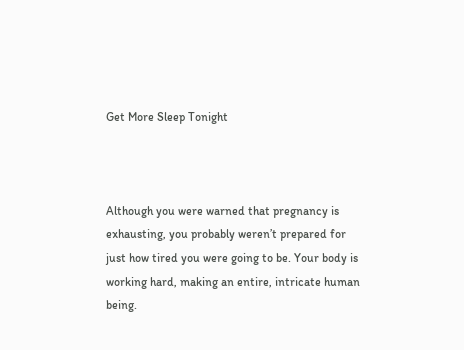Get More Sleep Tonight



Although you were warned that pregnancy is exhausting, you probably weren’t prepared for just how tired you were going to be. Your body is working hard, making an entire, intricate human being.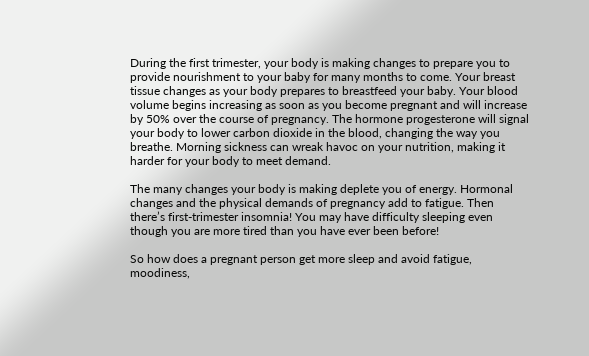During the first trimester, your body is making changes to prepare you to provide nourishment to your baby for many months to come. Your breast tissue changes as your body prepares to breastfeed your baby. Your blood volume begins increasing as soon as you become pregnant and will increase by 50% over the course of pregnancy. The hormone progesterone will signal your body to lower carbon dioxide in the blood, changing the way you breathe. Morning sickness can wreak havoc on your nutrition, making it harder for your body to meet demand.

The many changes your body is making deplete you of energy. Hormonal changes and the physical demands of pregnancy add to fatigue. Then there’s first-trimester insomnia! You may have difficulty sleeping even though you are more tired than you have ever been before!

So how does a pregnant person get more sleep and avoid fatigue, moodiness,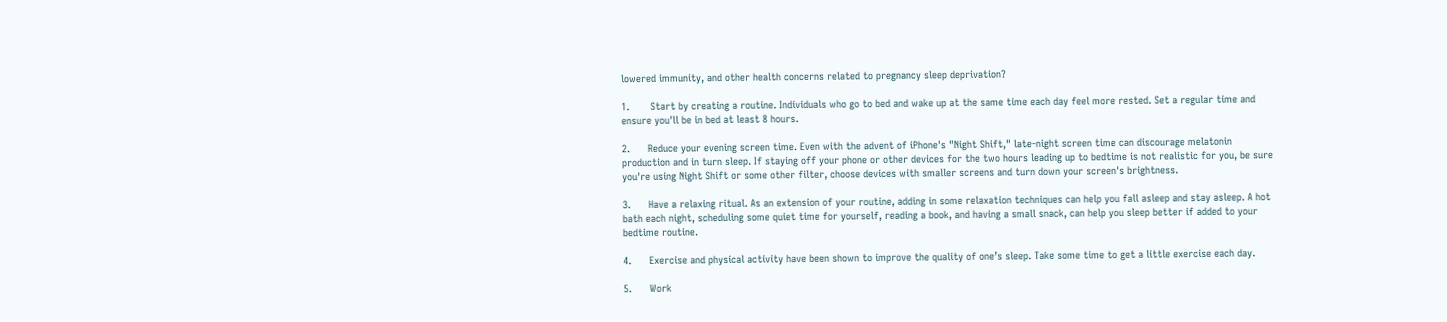lowered immunity, and other health concerns related to pregnancy sleep deprivation?

1.       Start by creating a routine. Individuals who go to bed and wake up at the same time each day feel more rested. Set a regular time and ensure you'll be in bed at least 8 hours.

2.      Reduce your evening screen time. Even with the advent of iPhone's "Night Shift," late-night screen time can discourage melatonin production and in turn sleep. If staying off your phone or other devices for the two hours leading up to bedtime is not realistic for you, be sure you're using Night Shift or some other filter, choose devices with smaller screens and turn down your screen's brightness.

3.      Have a relaxing ritual. As an extension of your routine, adding in some relaxation techniques can help you fall asleep and stay asleep. A hot bath each night, scheduling some quiet time for yourself, reading a book, and having a small snack, can help you sleep better if added to your bedtime routine.

4.      Exercise and physical activity have been shown to improve the quality of one’s sleep. Take some time to get a little exercise each day.

5.      Work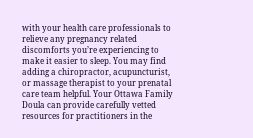with your health care professionals to relieve any pregnancy related discomforts you’re experiencing to make it easier to sleep. You may find adding a chiropractor, acupuncturist, or massage therapist to your prenatal care team helpful. Your Ottawa Family Doula can provide carefully vetted resources for practitioners in the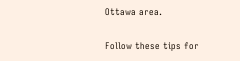Ottawa area.

Follow these tips for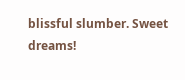blissful slumber. Sweet dreams!